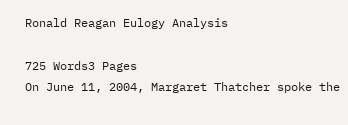Ronald Reagan Eulogy Analysis

725 Words3 Pages
On June 11, 2004, Margaret Thatcher spoke the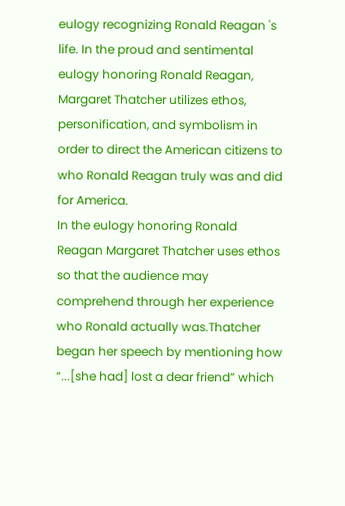eulogy recognizing Ronald Reagan 's life. In the proud and sentimental eulogy honoring Ronald Reagan, Margaret Thatcher utilizes ethos, personification, and symbolism in order to direct the American citizens to who Ronald Reagan truly was and did for America.
In the eulogy honoring Ronald Reagan Margaret Thatcher uses ethos so that the audience may comprehend through her experience who Ronald actually was.Thatcher began her speech by mentioning how “...[she had] lost a dear friend” which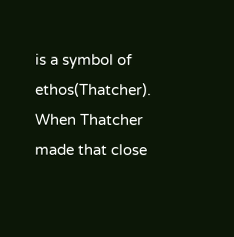is a symbol of ethos(Thatcher). When Thatcher made that close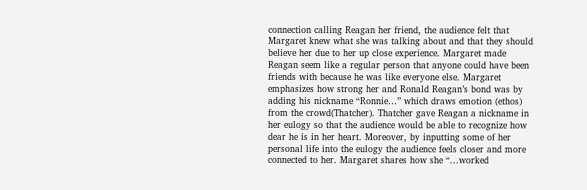connection calling Reagan her friend, the audience felt that Margaret knew what she was talking about and that they should believe her due to her up close experience. Margaret made Reagan seem like a regular person that anyone could have been friends with because he was like everyone else. Margaret emphasizes how strong her and Ronald Reagan’s bond was by adding his nickname “Ronnie…” which draws emotion (ethos) from the crowd(Thatcher). Thatcher gave Reagan a nickname in her eulogy so that the audience would be able to recognize how dear he is in her heart. Moreover, by inputting some of her personal life into the eulogy the audience feels closer and more connected to her. Margaret shares how she “...worked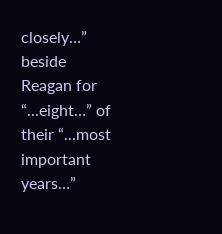closely…” beside Reagan for “...eight…” of their “...most important years…”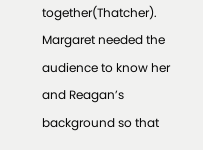together(Thatcher). Margaret needed the audience to know her and Reagan’s background so that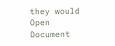they would
Open Document